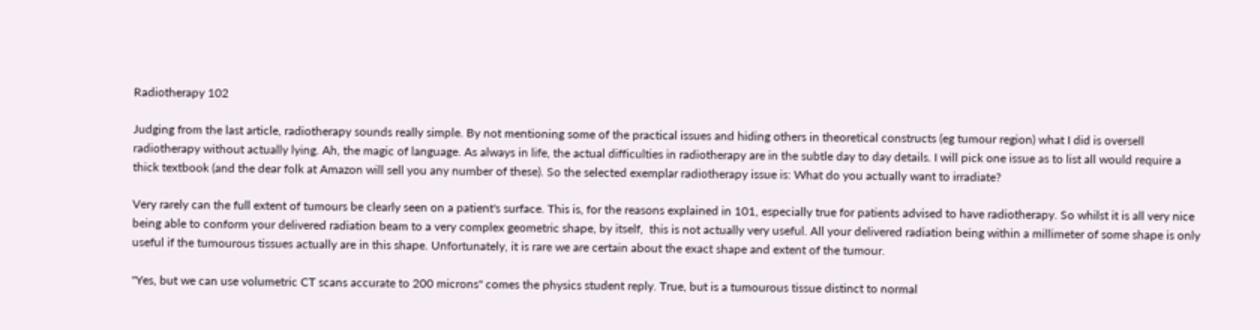Radiotherapy 102

Judging from the last article, radiotherapy sounds really simple. By not mentioning some of the practical issues and hiding others in theoretical constructs (eg tumour region) what I did is oversell radiotherapy without actually lying. Ah, the magic of language. As always in life, the actual difficulties in radiotherapy are in the subtle day to day details. I will pick one issue as to list all would require a thick textbook (and the dear folk at Amazon will sell you any number of these). So the selected exemplar radiotherapy issue is: What do you actually want to irradiate?

Very rarely can the full extent of tumours be clearly seen on a patient's surface. This is, for the reasons explained in 101, especially true for patients advised to have radiotherapy. So whilst it is all very nice being able to conform your delivered radiation beam to a very complex geometric shape, by itself,  this is not actually very useful. All your delivered radiation being within a millimeter of some shape is only useful if the tumourous tissues actually are in this shape. Unfortunately, it is rare we are certain about the exact shape and extent of the tumour.

"Yes, but we can use volumetric CT scans accurate to 200 microns" comes the physics student reply. True, but is a tumourous tissue distinct to normal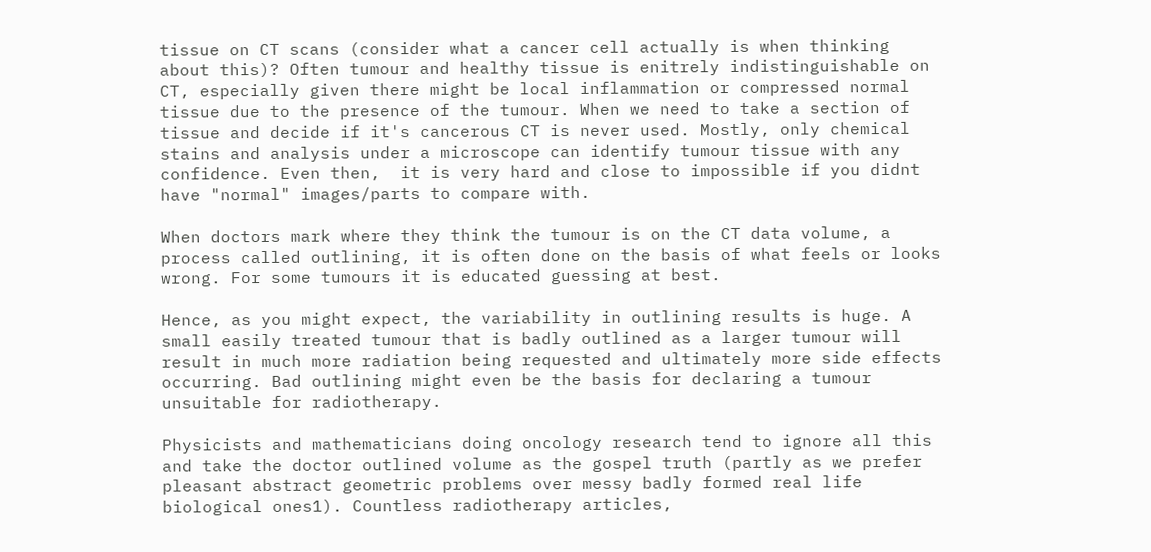tissue on CT scans (consider what a cancer cell actually is when thinking about this)? Often tumour and healthy tissue is enitrely indistinguishable on CT, especially given there might be local inflammation or compressed normal tissue due to the presence of the tumour. When we need to take a section of tissue and decide if it's cancerous CT is never used. Mostly, only chemical stains and analysis under a microscope can identify tumour tissue with any confidence. Even then,  it is very hard and close to impossible if you didnt have "normal" images/parts to compare with.

When doctors mark where they think the tumour is on the CT data volume, a process called outlining, it is often done on the basis of what feels or looks wrong. For some tumours it is educated guessing at best.

Hence, as you might expect, the variability in outlining results is huge. A small easily treated tumour that is badly outlined as a larger tumour will result in much more radiation being requested and ultimately more side effects occurring. Bad outlining might even be the basis for declaring a tumour unsuitable for radiotherapy.

Physicists and mathematicians doing oncology research tend to ignore all this and take the doctor outlined volume as the gospel truth (partly as we prefer pleasant abstract geometric problems over messy badly formed real life biological ones1). Countless radiotherapy articles,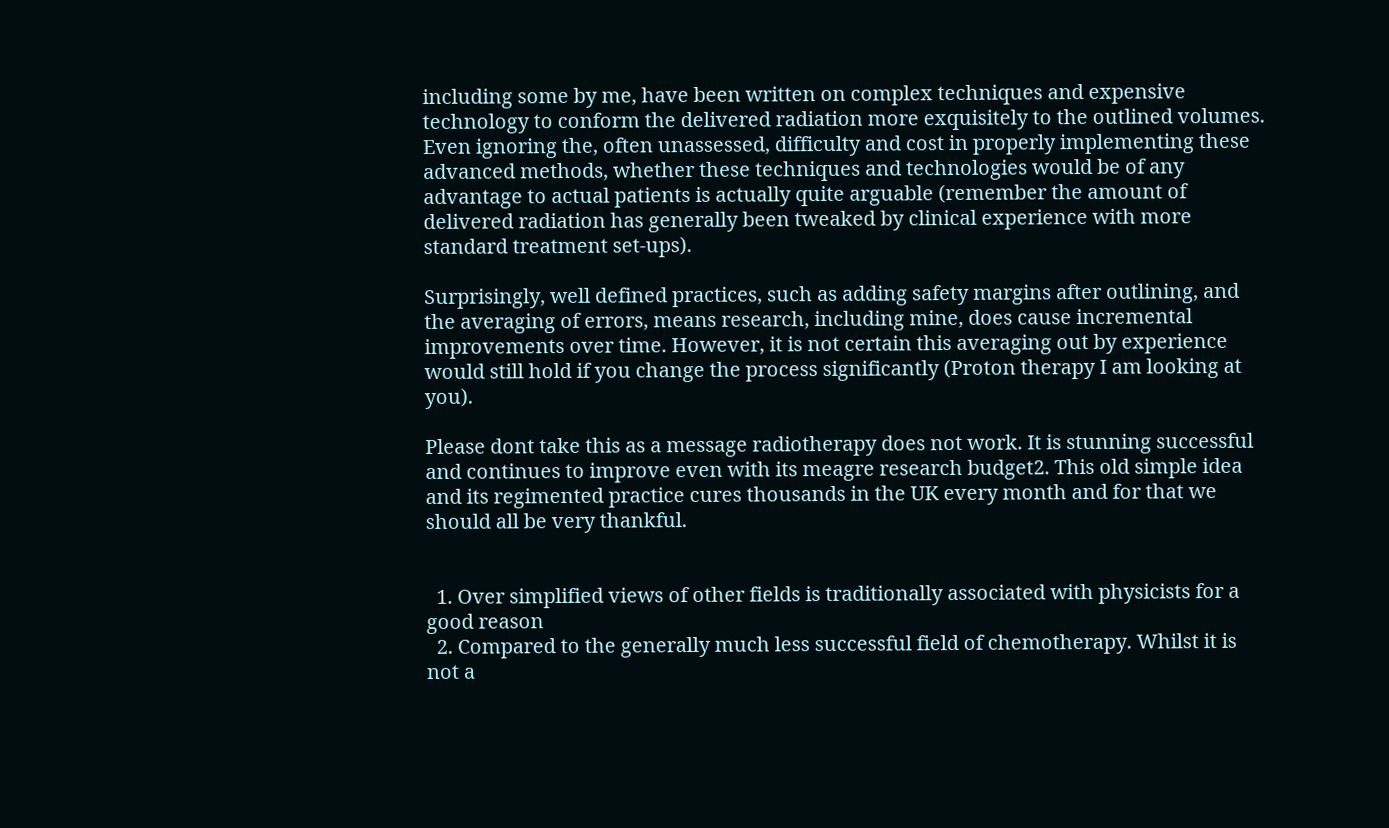including some by me, have been written on complex techniques and expensive technology to conform the delivered radiation more exquisitely to the outlined volumes. Even ignoring the, often unassessed, difficulty and cost in properly implementing these advanced methods, whether these techniques and technologies would be of any advantage to actual patients is actually quite arguable (remember the amount of delivered radiation has generally been tweaked by clinical experience with more standard treatment set-ups).

Surprisingly, well defined practices, such as adding safety margins after outlining, and the averaging of errors, means research, including mine, does cause incremental improvements over time. However, it is not certain this averaging out by experience would still hold if you change the process significantly (Proton therapy I am looking at you).

Please dont take this as a message radiotherapy does not work. It is stunning successful and continues to improve even with its meagre research budget2. This old simple idea and its regimented practice cures thousands in the UK every month and for that we should all be very thankful.


  1. Over simplified views of other fields is traditionally associated with physicists for a good reason
  2. Compared to the generally much less successful field of chemotherapy. Whilst it is not a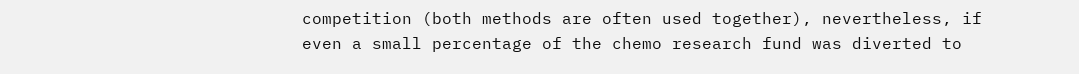competition (both methods are often used together), nevertheless, if even a small percentage of the chemo research fund was diverted to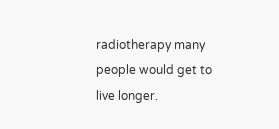radiotherapy many people would get to live longer.